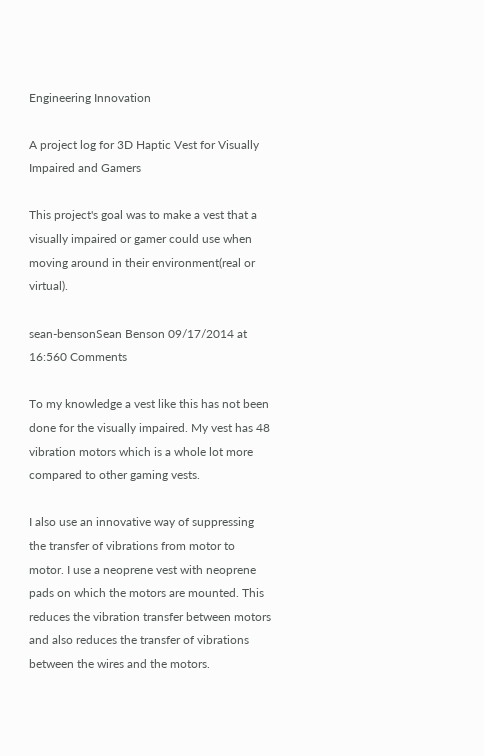Engineering Innovation

A project log for 3D Haptic Vest for Visually Impaired and Gamers

This project's goal was to make a vest that a visually impaired or gamer could use when moving around in their environment(real or virtual).

sean-bensonSean Benson 09/17/2014 at 16:560 Comments

To my knowledge a vest like this has not been done for the visually impaired. My vest has 48 vibration motors which is a whole lot more compared to other gaming vests.

I also use an innovative way of suppressing the transfer of vibrations from motor to motor. I use a neoprene vest with neoprene pads on which the motors are mounted. This reduces the vibration transfer between motors and also reduces the transfer of vibrations between the wires and the motors.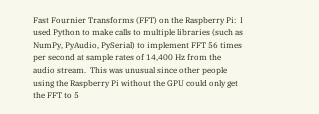Fast Fournier Transforms (FFT) on the Raspberry Pi:  I used Python to make calls to multiple libraries (such as NumPy, PyAudio, PySerial) to implement FFT 56 times per second at sample rates of 14,400 Hz from the audio stream.  This was unusual since other people using the Raspberry Pi without the GPU could only get the FFT to 5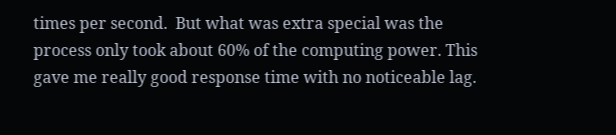times per second.  But what was extra special was the process only took about 60% of the computing power. This gave me really good response time with no noticeable lag.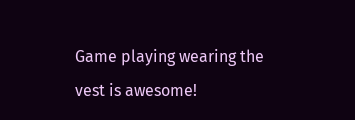Game playing wearing the vest is awesome!